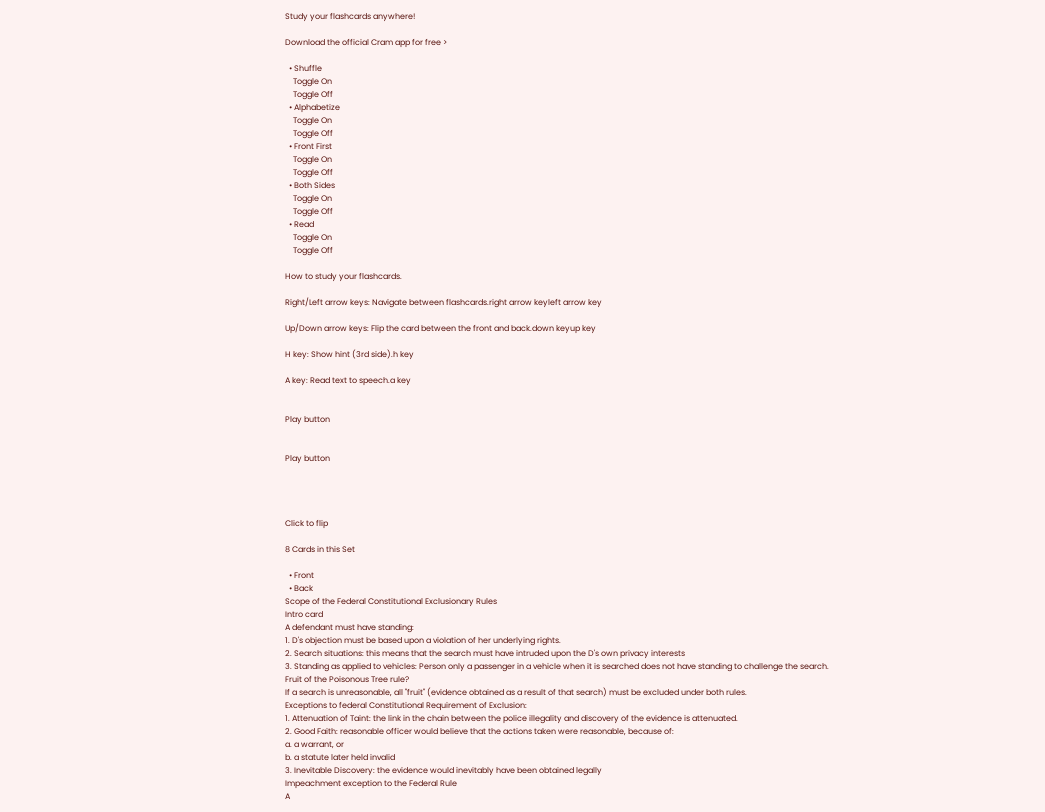Study your flashcards anywhere!

Download the official Cram app for free >

  • Shuffle
    Toggle On
    Toggle Off
  • Alphabetize
    Toggle On
    Toggle Off
  • Front First
    Toggle On
    Toggle Off
  • Both Sides
    Toggle On
    Toggle Off
  • Read
    Toggle On
    Toggle Off

How to study your flashcards.

Right/Left arrow keys: Navigate between flashcards.right arrow keyleft arrow key

Up/Down arrow keys: Flip the card between the front and back.down keyup key

H key: Show hint (3rd side).h key

A key: Read text to speech.a key


Play button


Play button




Click to flip

8 Cards in this Set

  • Front
  • Back
Scope of the Federal Constitutional Exclusionary Rules
Intro card
A defendant must have standing:
1. D's objection must be based upon a violation of her underlying rights.
2. Search situations: this means that the search must have intruded upon the D's own privacy interests
3. Standing as applied to vehicles: Person only a passenger in a vehicle when it is searched does not have standing to challenge the search.
Fruit of the Poisonous Tree rule?
If a search is unreasonable, all "fruit" (evidence obtained as a result of that search) must be excluded under both rules.
Exceptions to federal Constitutional Requirement of Exclusion:
1. Attenuation of Taint: the link in the chain between the police illegality and discovery of the evidence is attenuated.
2. Good Faith: reasonable officer would believe that the actions taken were reasonable, because of:
a. a warrant, or
b. a statute later held invalid
3. Inevitable Discovery: the evidence would inevitably have been obtained legally
Impeachment exception to the Federal Rule
A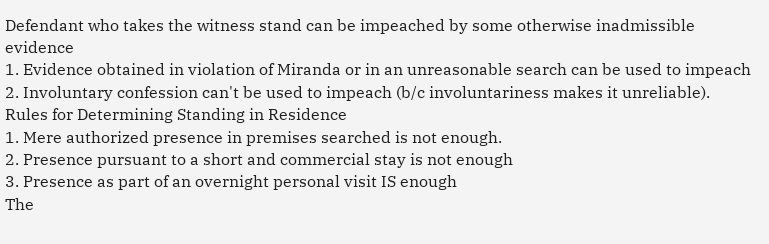Defendant who takes the witness stand can be impeached by some otherwise inadmissible evidence
1. Evidence obtained in violation of Miranda or in an unreasonable search can be used to impeach
2. Involuntary confession can't be used to impeach (b/c involuntariness makes it unreliable).
Rules for Determining Standing in Residence
1. Mere authorized presence in premises searched is not enough.
2. Presence pursuant to a short and commercial stay is not enough
3. Presence as part of an overnight personal visit IS enough
The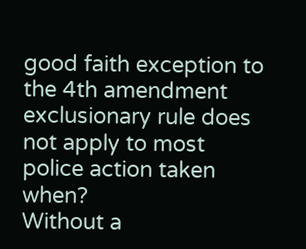good faith exception to the 4th amendment exclusionary rule does not apply to most police action taken when?
Without a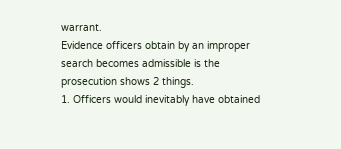warrant.
Evidence officers obtain by an improper search becomes admissible is the prosecution shows 2 things.
1. Officers would inevitably have obtained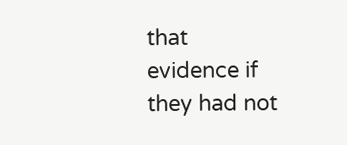that evidence if they had not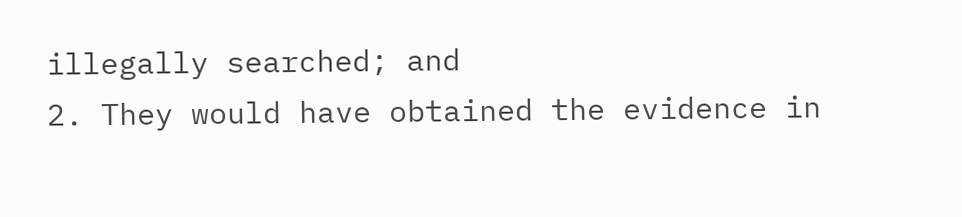illegally searched; and
2. They would have obtained the evidence in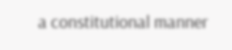a constitutional manner